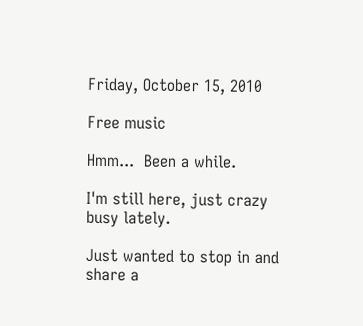Friday, October 15, 2010

Free music

Hmm...  Been a while.

I'm still here, just crazy busy lately.

Just wanted to stop in and share a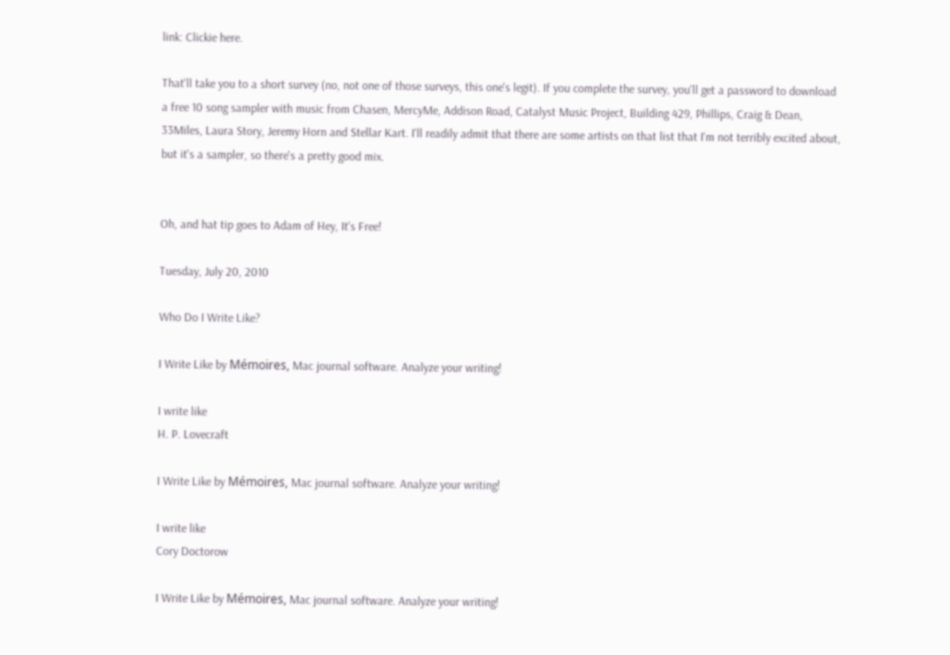link: Clickie here.

That'll take you to a short survey (no, not one of those surveys, this one's legit). If you complete the survey, you'll get a password to download a free 10 song sampler with music from Chasen, MercyMe, Addison Road, Catalyst Music Project, Building 429, Phillips, Craig & Dean, 33Miles, Laura Story, Jeremy Horn and Stellar Kart. I'll readily admit that there are some artists on that list that I'm not terribly excited about, but it's a sampler, so there's a pretty good mix.


Oh, and hat tip goes to Adam of Hey, It's Free!

Tuesday, July 20, 2010

Who Do I Write Like?

I Write Like by Mémoires, Mac journal software. Analyze your writing!

I write like
H. P. Lovecraft

I Write Like by Mémoires, Mac journal software. Analyze your writing!

I write like
Cory Doctorow

I Write Like by Mémoires, Mac journal software. Analyze your writing!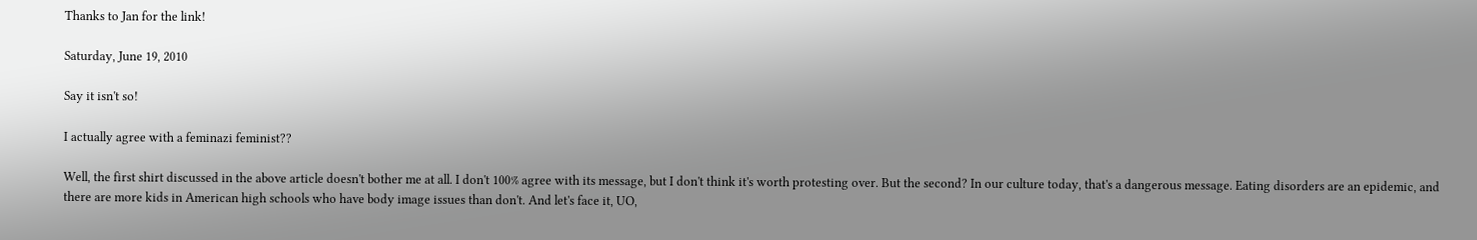Thanks to Jan for the link!

Saturday, June 19, 2010

Say it isn't so!

I actually agree with a feminazi feminist??

Well, the first shirt discussed in the above article doesn't bother me at all. I don't 100% agree with its message, but I don't think it's worth protesting over. But the second? In our culture today, that's a dangerous message. Eating disorders are an epidemic, and there are more kids in American high schools who have body image issues than don't. And let's face it, UO,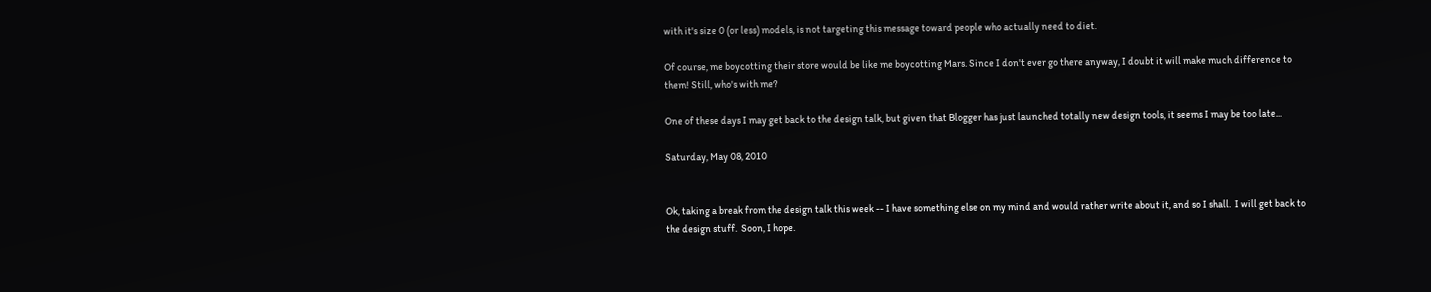with it's size 0 (or less) models, is not targeting this message toward people who actually need to diet.

Of course, me boycotting their store would be like me boycotting Mars. Since I don't ever go there anyway, I doubt it will make much difference to them! Still, who's with me?

One of these days I may get back to the design talk, but given that Blogger has just launched totally new design tools, it seems I may be too late...

Saturday, May 08, 2010


Ok, taking a break from the design talk this week -- I have something else on my mind and would rather write about it, and so I shall.  I will get back to the design stuff.  Soon, I hope.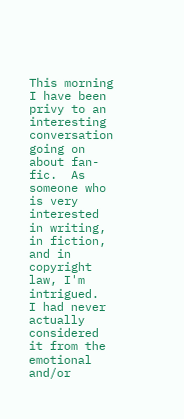This morning I have been privy to an interesting conversation going on about fan-fic.  As someone who is very interested in writing, in fiction, and in copyright law, I'm intrigued.  I had never actually considered it from the emotional and/or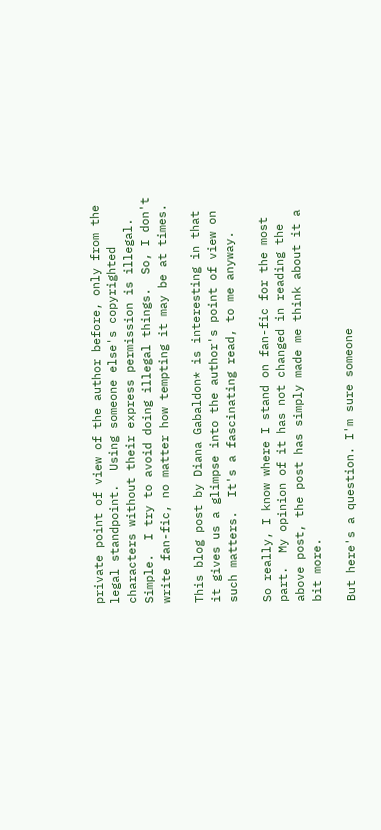private point of view of the author before, only from the legal standpoint.  Using someone else's copyrighted characters without their express permission is illegal.  Simple.  I try to avoid doing illegal things.  So, I don't write fan-fic, no matter how tempting it may be at times.

This blog post by Diana Gabaldon* is interesting in that it gives us a glimpse into the author's point of view on such matters.  It's a fascinating read, to me anyway.

So really, I know where I stand on fan-fic for the most part.  My opinion of it has not changed in reading the above post, the post has simply made me think about it a bit more.

But here's a question. I'm sure someone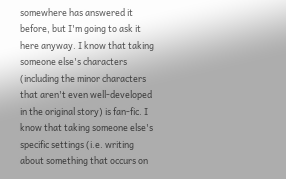somewhere has answered it before, but I'm going to ask it here anyway. I know that taking someone else's characters (including the minor characters that aren't even well-developed in the original story) is fan-fic. I know that taking someone else's specific settings (i.e. writing about something that occurs on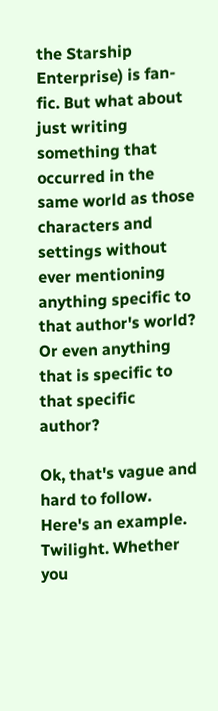the Starship Enterprise) is fan-fic. But what about just writing something that occurred in the same world as those characters and settings without ever mentioning anything specific to that author's world? Or even anything that is specific to that specific author?

Ok, that's vague and hard to follow. Here's an example. Twilight. Whether you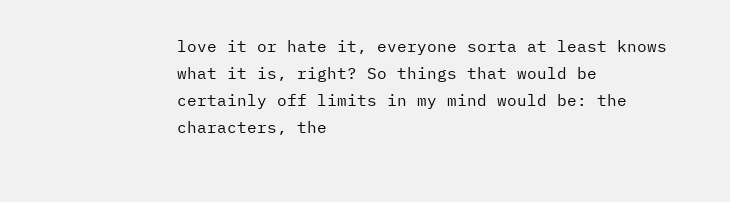love it or hate it, everyone sorta at least knows what it is, right? So things that would be certainly off limits in my mind would be: the characters, the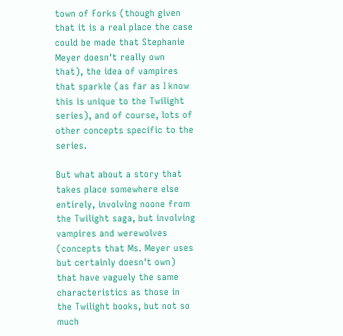town of Forks (though given that it is a real place the case could be made that Stephanie Meyer doesn't really own that), the idea of vampires that sparkle (as far as I know this is unique to the Twilight series), and of course, lots of other concepts specific to the series.

But what about a story that takes place somewhere else entirely, involving noone from the Twilight saga, but involving vampires and werewolves (concepts that Ms. Meyer uses but certainly doesn't own) that have vaguely the same characteristics as those in the Twilight books, but not so much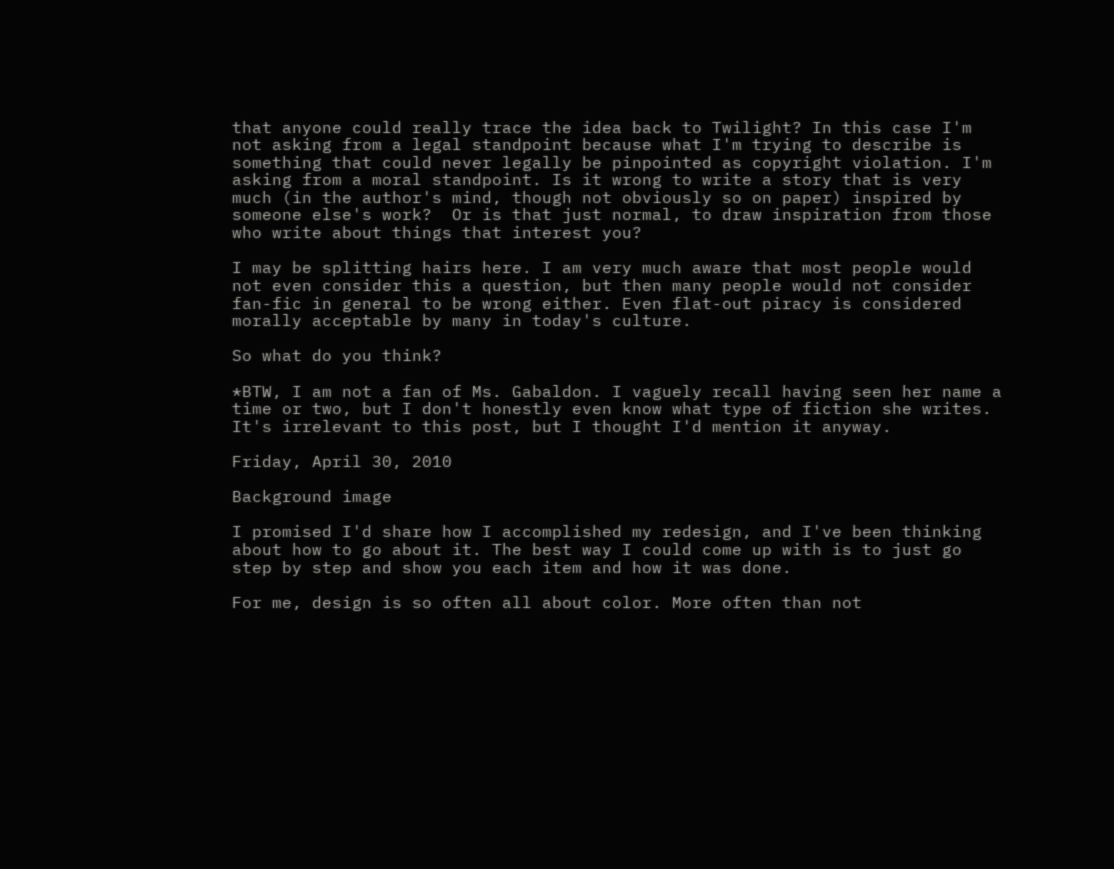that anyone could really trace the idea back to Twilight? In this case I'm not asking from a legal standpoint because what I'm trying to describe is something that could never legally be pinpointed as copyright violation. I'm asking from a moral standpoint. Is it wrong to write a story that is very much (in the author's mind, though not obviously so on paper) inspired by someone else's work?  Or is that just normal, to draw inspiration from those who write about things that interest you?

I may be splitting hairs here. I am very much aware that most people would not even consider this a question, but then many people would not consider fan-fic in general to be wrong either. Even flat-out piracy is considered morally acceptable by many in today's culture.

So what do you think?

*BTW, I am not a fan of Ms. Gabaldon. I vaguely recall having seen her name a time or two, but I don't honestly even know what type of fiction she writes. It's irrelevant to this post, but I thought I'd mention it anyway.

Friday, April 30, 2010

Background image

I promised I'd share how I accomplished my redesign, and I've been thinking about how to go about it. The best way I could come up with is to just go step by step and show you each item and how it was done.

For me, design is so often all about color. More often than not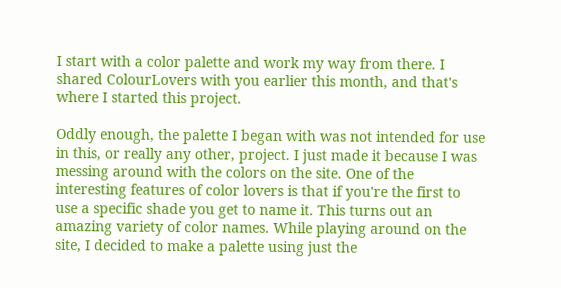I start with a color palette and work my way from there. I shared ColourLovers with you earlier this month, and that's where I started this project.

Oddly enough, the palette I began with was not intended for use in this, or really any other, project. I just made it because I was messing around with the colors on the site. One of the interesting features of color lovers is that if you're the first to use a specific shade you get to name it. This turns out an amazing variety of color names. While playing around on the site, I decided to make a palette using just the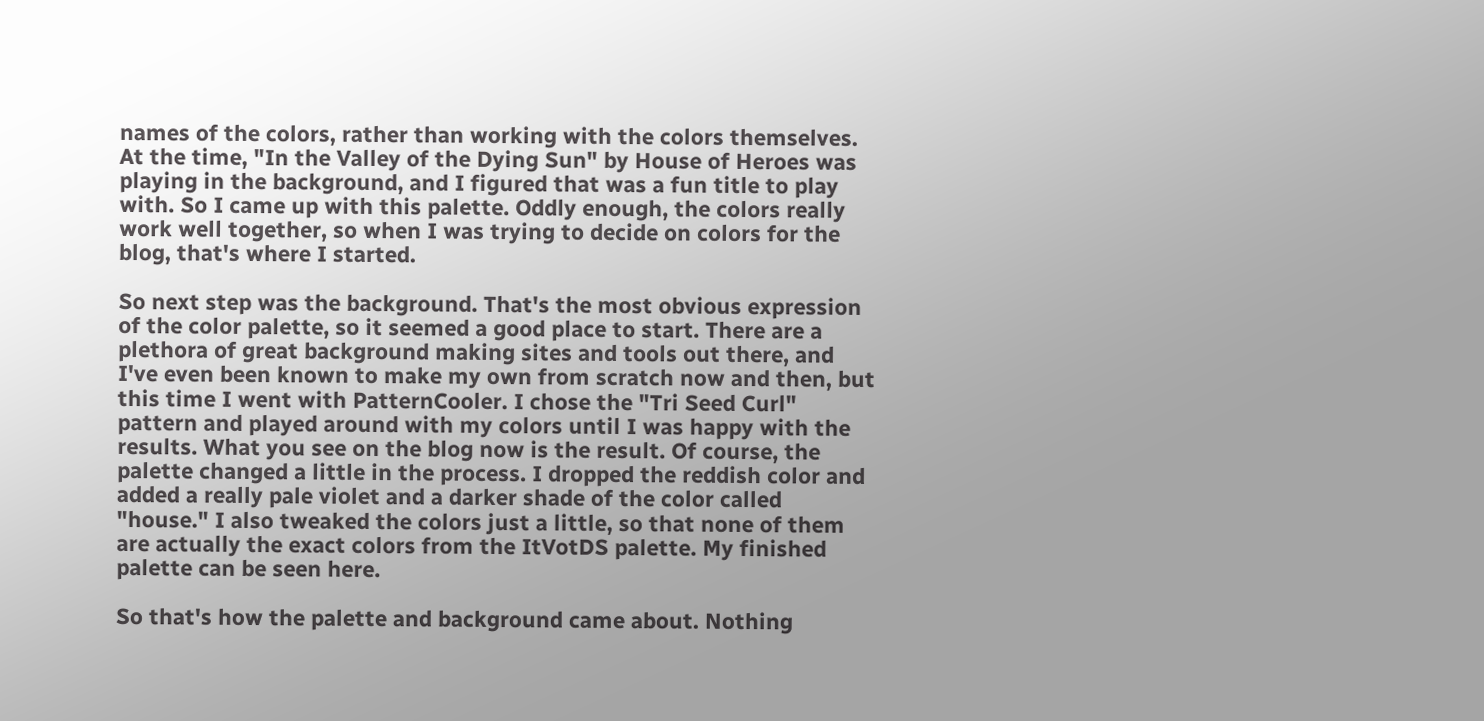names of the colors, rather than working with the colors themselves. At the time, "In the Valley of the Dying Sun" by House of Heroes was playing in the background, and I figured that was a fun title to play with. So I came up with this palette. Oddly enough, the colors really work well together, so when I was trying to decide on colors for the blog, that's where I started.

So next step was the background. That's the most obvious expression of the color palette, so it seemed a good place to start. There are a plethora of great background making sites and tools out there, and I've even been known to make my own from scratch now and then, but this time I went with PatternCooler. I chose the "Tri Seed Curl" pattern and played around with my colors until I was happy with the results. What you see on the blog now is the result. Of course, the palette changed a little in the process. I dropped the reddish color and added a really pale violet and a darker shade of the color called "house." I also tweaked the colors just a little, so that none of them are actually the exact colors from the ItVotDS palette. My finished palette can be seen here.

So that's how the palette and background came about. Nothing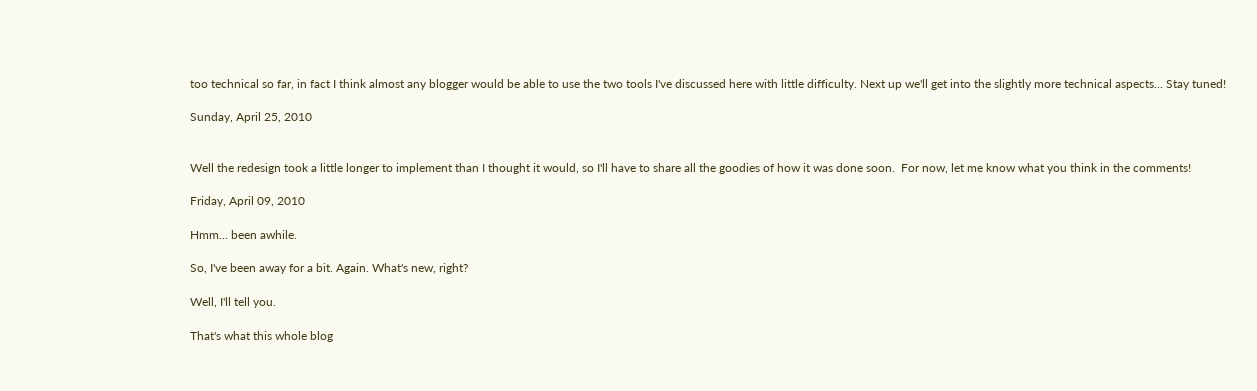too technical so far, in fact I think almost any blogger would be able to use the two tools I've discussed here with little difficulty. Next up we'll get into the slightly more technical aspects... Stay tuned!

Sunday, April 25, 2010


Well the redesign took a little longer to implement than I thought it would, so I'll have to share all the goodies of how it was done soon.  For now, let me know what you think in the comments!

Friday, April 09, 2010

Hmm... been awhile.

So, I've been away for a bit. Again. What's new, right?

Well, I'll tell you.

That's what this whole blog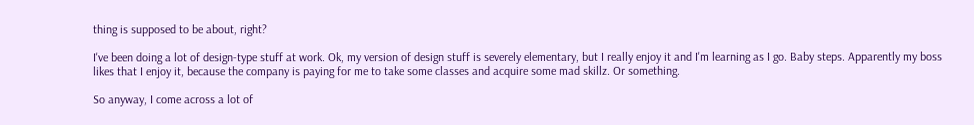thing is supposed to be about, right?

I've been doing a lot of design-type stuff at work. Ok, my version of design stuff is severely elementary, but I really enjoy it and I'm learning as I go. Baby steps. Apparently my boss likes that I enjoy it, because the company is paying for me to take some classes and acquire some mad skillz. Or something.

So anyway, I come across a lot of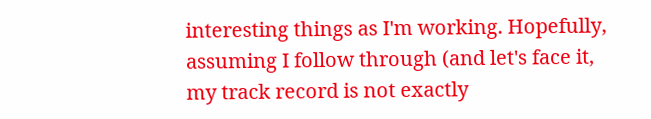interesting things as I'm working. Hopefully, assuming I follow through (and let's face it, my track record is not exactly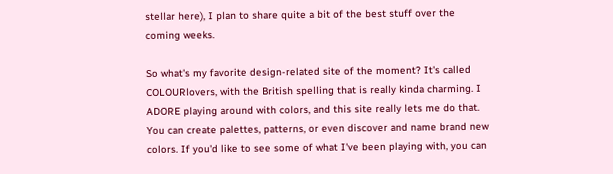stellar here), I plan to share quite a bit of the best stuff over the coming weeks.

So what's my favorite design-related site of the moment? It's called COLOURlovers, with the British spelling that is really kinda charming. I ADORE playing around with colors, and this site really lets me do that. You can create palettes, patterns, or even discover and name brand new colors. If you'd like to see some of what I've been playing with, you can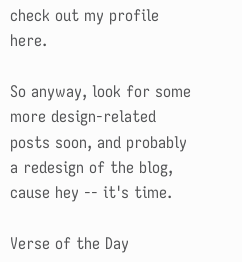check out my profile here.

So anyway, look for some more design-related posts soon, and probably a redesign of the blog, cause hey -- it's time.

Verse of the Day